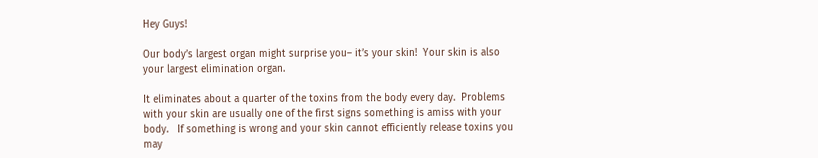Hey Guys!

Our body’s largest organ might surprise you– it’s your skin!  Your skin is also your largest elimination organ.

It eliminates about a quarter of the toxins from the body every day.  Problems with your skin are usually one of the first signs something is amiss with your body.   If something is wrong and your skin cannot efficiently release toxins you may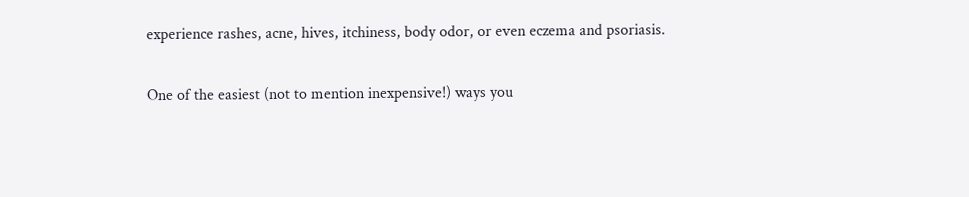experience rashes, acne, hives, itchiness, body odor, or even eczema and psoriasis.

One of the easiest (not to mention inexpensive!) ways you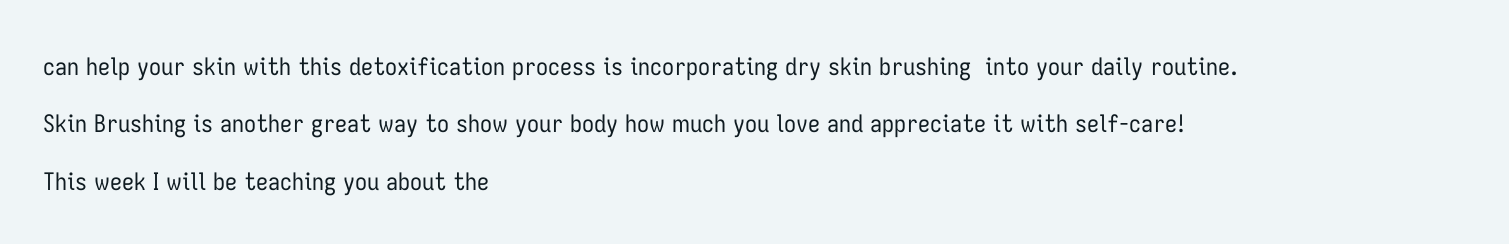can help your skin with this detoxification process is incorporating dry skin brushing  into your daily routine.

Skin Brushing is another great way to show your body how much you love and appreciate it with self-care!

This week I will be teaching you about the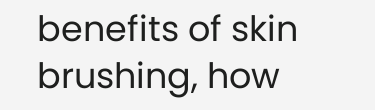benefits of skin brushing, how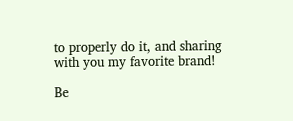to properly do it, and sharing with you my favorite brand!

Be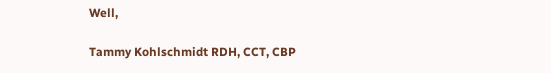Well,

Tammy Kohlschmidt RDH, CCT, CBP